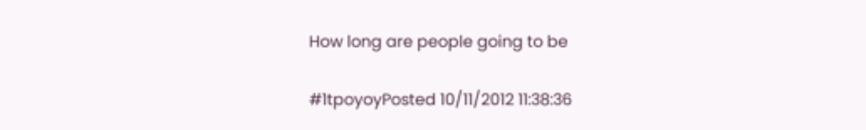How long are people going to be

#1tpoyoyPosted 10/11/2012 11:38:36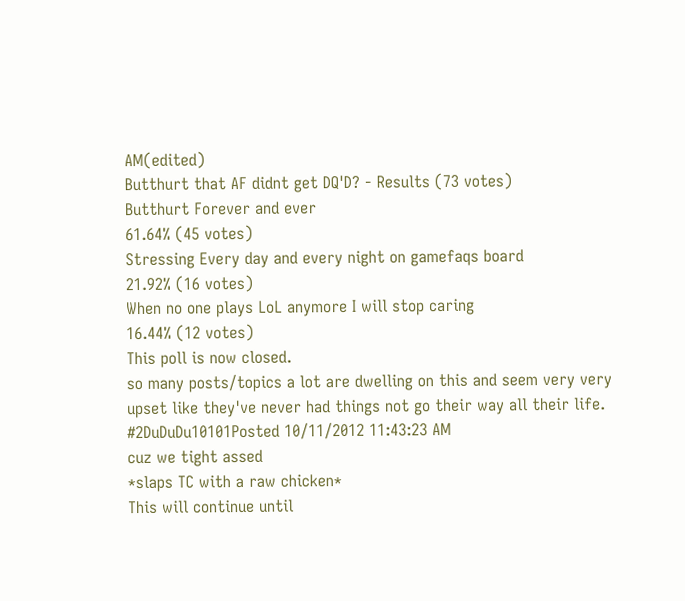AM(edited)
Butthurt that AF didnt get DQ'D? - Results (73 votes)
Butthurt Forever and ever
61.64% (45 votes)
Stressing Every day and every night on gamefaqs board
21.92% (16 votes)
When no one plays LoL anymore I will stop caring
16.44% (12 votes)
This poll is now closed.
so many posts/topics a lot are dwelling on this and seem very very upset like they've never had things not go their way all their life.
#2DuDuDu10101Posted 10/11/2012 11:43:23 AM
cuz we tight assed
*slaps TC with a raw chicken*
This will continue until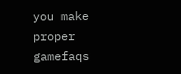you make proper gamefaqs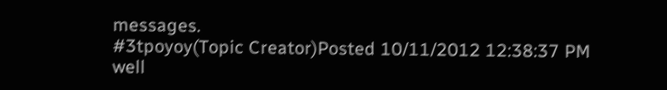messages.
#3tpoyoy(Topic Creator)Posted 10/11/2012 12:38:37 PM
well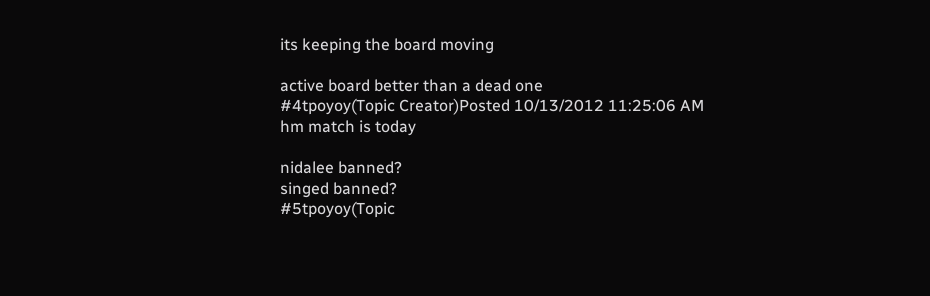its keeping the board moving

active board better than a dead one
#4tpoyoy(Topic Creator)Posted 10/13/2012 11:25:06 AM
hm match is today

nidalee banned?
singed banned?
#5tpoyoy(Topic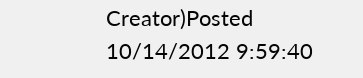Creator)Posted 10/14/2012 9:59:40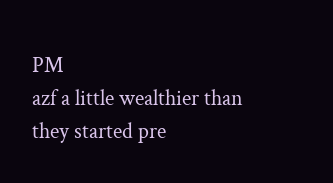PM
azf a little wealthier than they started pre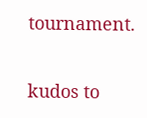tournament.

kudos to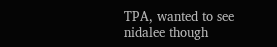TPA, wanted to see nidalee though